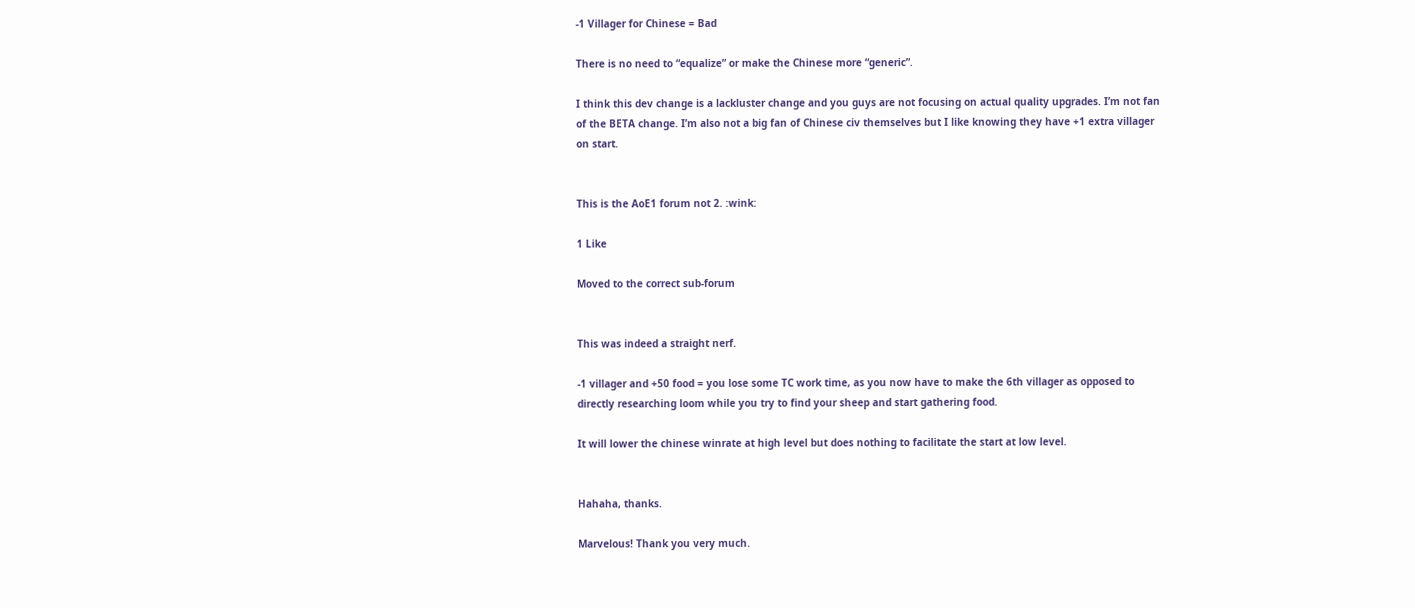-1 Villager for Chinese = Bad

There is no need to “equalize” or make the Chinese more “generic”.

I think this dev change is a lackluster change and you guys are not focusing on actual quality upgrades. I’m not fan of the BETA change. I’m also not a big fan of Chinese civ themselves but I like knowing they have +1 extra villager on start.


This is the AoE1 forum not 2. :wink:

1 Like

Moved to the correct sub-forum


This was indeed a straight nerf.

-1 villager and +50 food = you lose some TC work time, as you now have to make the 6th villager as opposed to directly researching loom while you try to find your sheep and start gathering food.

It will lower the chinese winrate at high level but does nothing to facilitate the start at low level.


Hahaha, thanks.

Marvelous! Thank you very much.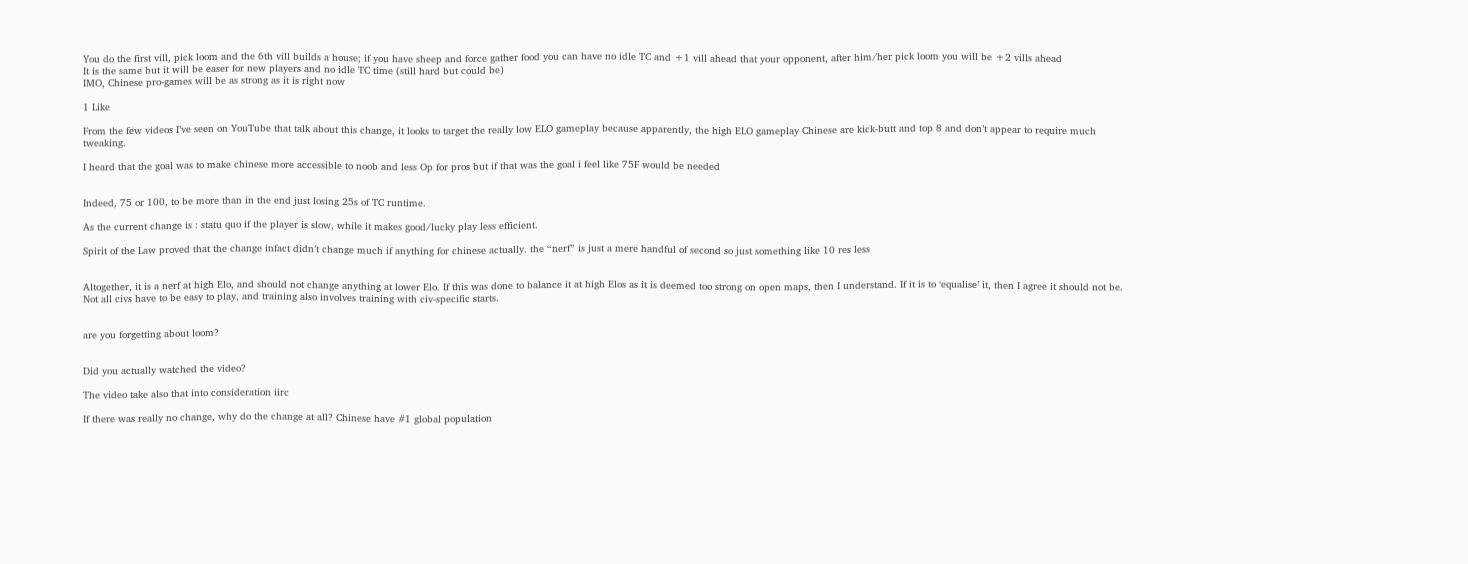You do the first vill, pick loom and the 6th vill builds a house; if you have sheep and force gather food you can have no idle TC and +1 vill ahead that your opponent, after him/her pick loom you will be +2 vills ahead
It is the same but it will be easer for new players and no idle TC time (still hard but could be)
IMO, Chinese pro-games will be as strong as it is right now

1 Like

From the few videos I’ve seen on YouTube that talk about this change, it looks to target the really low ELO gameplay because apparently, the high ELO gameplay Chinese are kick-butt and top 8 and don’t appear to require much tweaking.

I heard that the goal was to make chinese more accessible to noob and less Op for pros but if that was the goal i feel like 75F would be needed


Indeed, 75 or 100, to be more than in the end just losing 25s of TC runtime.

As the current change is : statu quo if the player is slow, while it makes good/lucky play less efficient.

Spirit of the Law proved that the change infact didn’t change much if anything for chinese actually. the “nerf” is just a mere handful of second so just something like 10 res less


Altogether, it is a nerf at high Elo, and should not change anything at lower Elo. If this was done to balance it at high Elos as it is deemed too strong on open maps, then I understand. If it is to ‘equalise’ it, then I agree it should not be. Not all civs have to be easy to play, and training also involves training with civ-specific starts.


are you forgetting about loom?


Did you actually watched the video?

The video take also that into consideration iirc

If there was really no change, why do the change at all? Chinese have #1 global population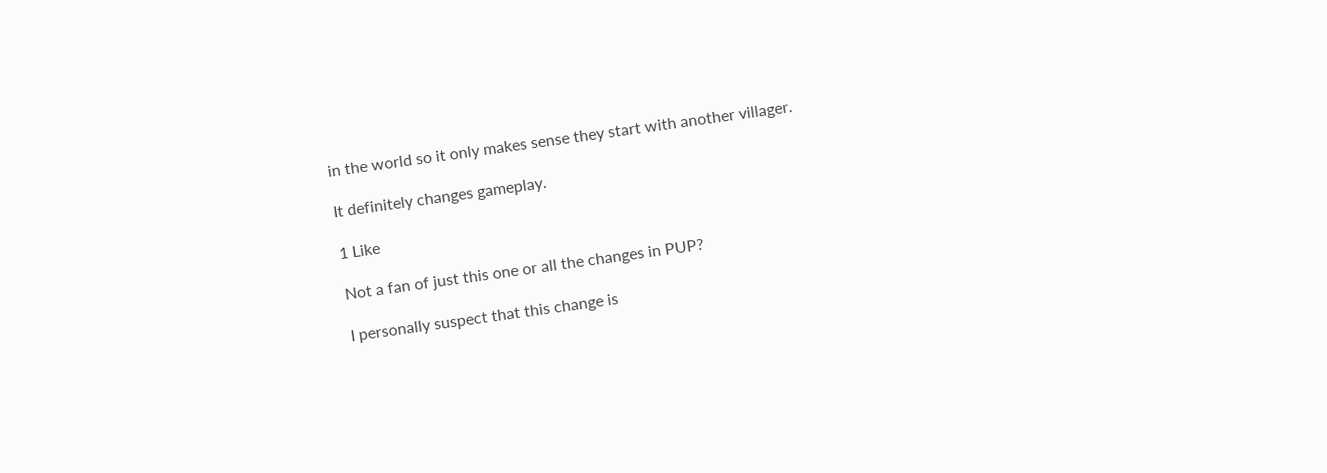in the world so it only makes sense they start with another villager.

It definitely changes gameplay.

1 Like

Not a fan of just this one or all the changes in PUP?

I personally suspect that this change is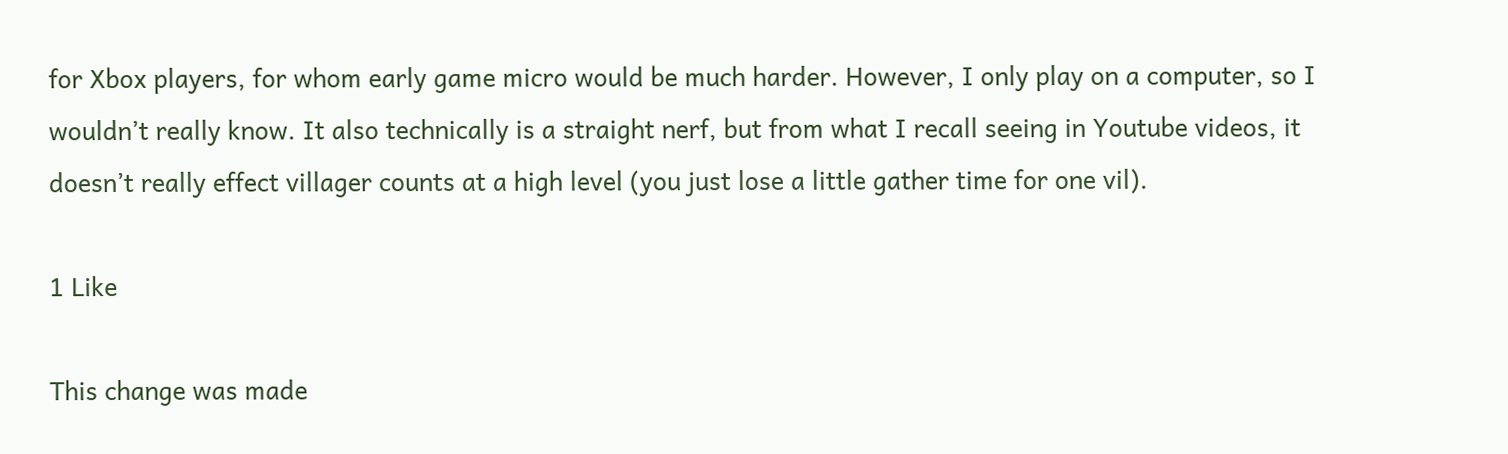for Xbox players, for whom early game micro would be much harder. However, I only play on a computer, so I wouldn’t really know. It also technically is a straight nerf, but from what I recall seeing in Youtube videos, it doesn’t really effect villager counts at a high level (you just lose a little gather time for one vil).

1 Like

This change was made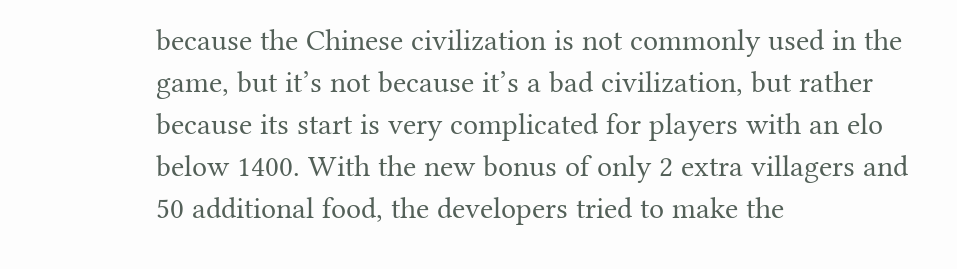because the Chinese civilization is not commonly used in the game, but it’s not because it’s a bad civilization, but rather because its start is very complicated for players with an elo below 1400. With the new bonus of only 2 extra villagers and 50 additional food, the developers tried to make the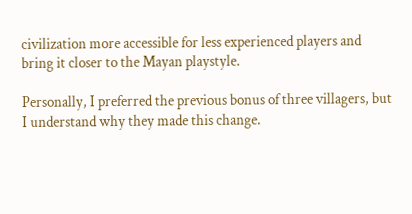civilization more accessible for less experienced players and bring it closer to the Mayan playstyle.

Personally, I preferred the previous bonus of three villagers, but I understand why they made this change.